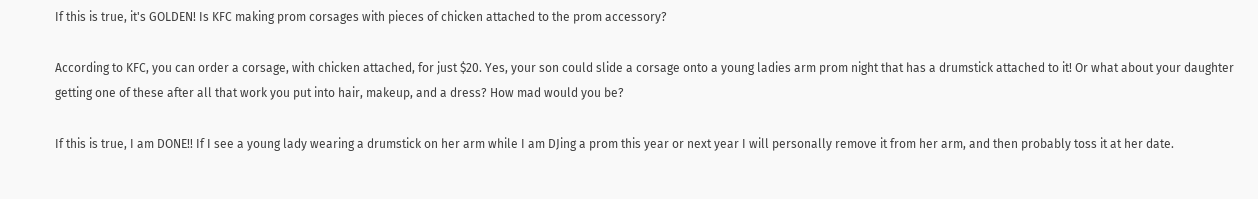If this is true, it's GOLDEN! Is KFC making prom corsages with pieces of chicken attached to the prom accessory?

According to KFC, you can order a corsage, with chicken attached, for just $20. Yes, your son could slide a corsage onto a young ladies arm prom night that has a drumstick attached to it! Or what about your daughter getting one of these after all that work you put into hair, makeup, and a dress? How mad would you be?

If this is true, I am DONE!! If I see a young lady wearing a drumstick on her arm while I am DJing a prom this year or next year I will personally remove it from her arm, and then probably toss it at her date.